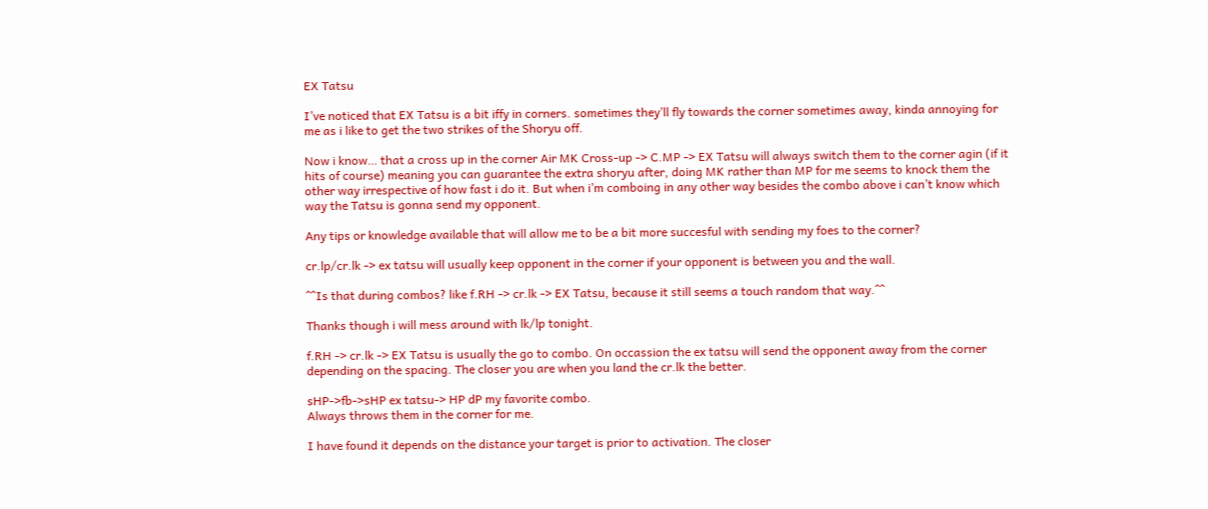EX Tatsu

I’ve noticed that EX Tatsu is a bit iffy in corners. sometimes they’ll fly towards the corner sometimes away, kinda annoying for me as i like to get the two strikes of the Shoryu off.

Now i know… that a cross up in the corner Air MK Cross-up -> C.MP -> EX Tatsu will always switch them to the corner agin (if it hits of course) meaning you can guarantee the extra shoryu after, doing MK rather than MP for me seems to knock them the other way irrespective of how fast i do it. But when i’m comboing in any other way besides the combo above i can’t know which way the Tatsu is gonna send my opponent.

Any tips or knowledge available that will allow me to be a bit more succesful with sending my foes to the corner?

cr.lp/cr.lk -> ex tatsu will usually keep opponent in the corner if your opponent is between you and the wall.

^^Is that during combos? like f.RH -> cr.lk -> EX Tatsu, because it still seems a touch random that way.^^

Thanks though i will mess around with lk/lp tonight.

f.RH -> cr.lk -> EX Tatsu is usually the go to combo. On occassion the ex tatsu will send the opponent away from the corner depending on the spacing. The closer you are when you land the cr.lk the better.

sHP->fb->sHP ex tatsu-> HP dP my favorite combo.
Always throws them in the corner for me.

I have found it depends on the distance your target is prior to activation. The closer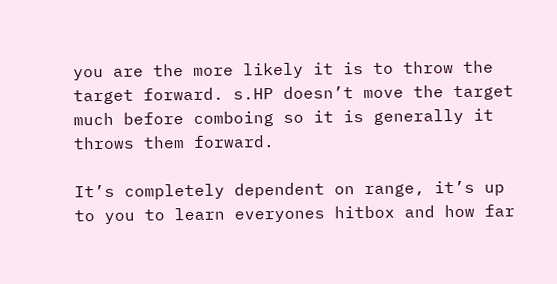you are the more likely it is to throw the target forward. s.HP doesn’t move the target much before comboing so it is generally it throws them forward.

It’s completely dependent on range, it’s up to you to learn everyones hitbox and how far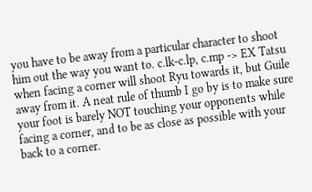you have to be away from a particular character to shoot him out the way you want to. c.lk-c.lp, c.mp -> EX Tatsu when facing a corner will shoot Ryu towards it, but Guile away from it. A neat rule of thumb I go by is to make sure your foot is barely NOT touching your opponents while facing a corner, and to be as close as possible with your back to a corner.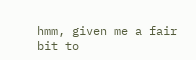hmm, given me a fair bit to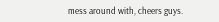mess around with, cheers guys.